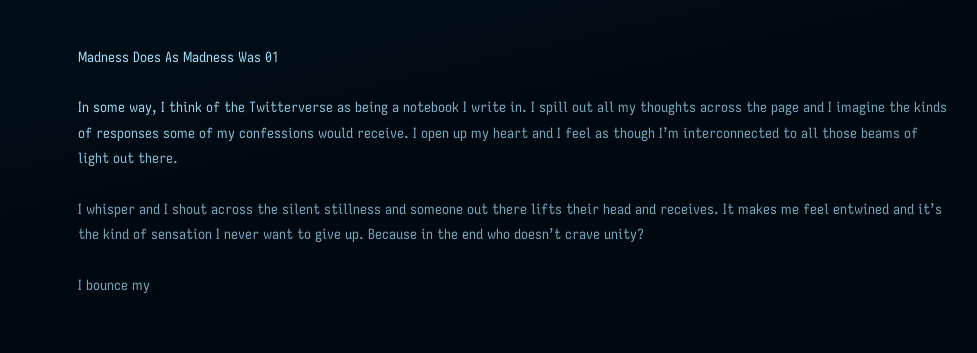Madness Does As Madness Was 01

In some way, I think of the Twitterverse as being a notebook I write in. I spill out all my thoughts across the page and I imagine the kinds of responses some of my confessions would receive. I open up my heart and I feel as though I’m interconnected to all those beams of light out there.

I whisper and I shout across the silent stillness and someone out there lifts their head and receives. It makes me feel entwined and it’s the kind of sensation I never want to give up. Because in the end who doesn’t crave unity?

I bounce my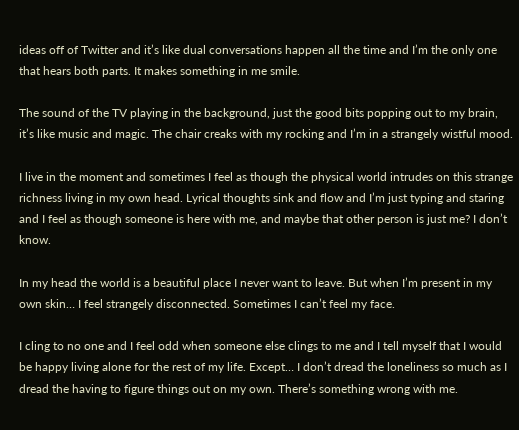ideas off of Twitter and it’s like dual conversations happen all the time and I’m the only one that hears both parts. It makes something in me smile.

The sound of the TV playing in the background, just the good bits popping out to my brain, it’s like music and magic. The chair creaks with my rocking and I’m in a strangely wistful mood.

I live in the moment and sometimes I feel as though the physical world intrudes on this strange richness living in my own head. Lyrical thoughts sink and flow and I’m just typing and staring and I feel as though someone is here with me, and maybe that other person is just me? I don’t know.

In my head the world is a beautiful place I never want to leave. But when I’m present in my own skin… I feel strangely disconnected. Sometimes I can’t feel my face.

I cling to no one and I feel odd when someone else clings to me and I tell myself that I would be happy living alone for the rest of my life. Except… I don’t dread the loneliness so much as I dread the having to figure things out on my own. There’s something wrong with me.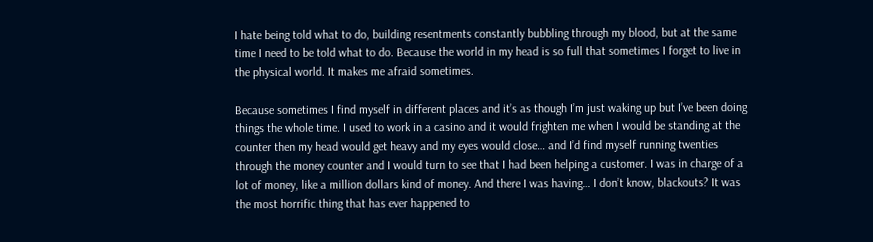I hate being told what to do, building resentments constantly bubbling through my blood, but at the same time I need to be told what to do. Because the world in my head is so full that sometimes I forget to live in the physical world. It makes me afraid sometimes.

Because sometimes I find myself in different places and it’s as though I’m just waking up but I’ve been doing things the whole time. I used to work in a casino and it would frighten me when I would be standing at the counter then my head would get heavy and my eyes would close… and I’d find myself running twenties through the money counter and I would turn to see that I had been helping a customer. I was in charge of a lot of money, like a million dollars kind of money. And there I was having… I don’t know, blackouts? It was the most horrific thing that has ever happened to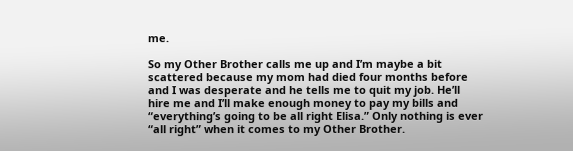me.

So my Other Brother calls me up and I’m maybe a bit scattered because my mom had died four months before and I was desperate and he tells me to quit my job. He’ll hire me and I’ll make enough money to pay my bills and “everything’s going to be all right Elisa.” Only nothing is ever “all right” when it comes to my Other Brother.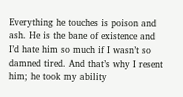Everything he touches is poison and ash. He is the bane of existence and I’d hate him so much if I wasn’t so damned tired. And that’s why I resent him; he took my ability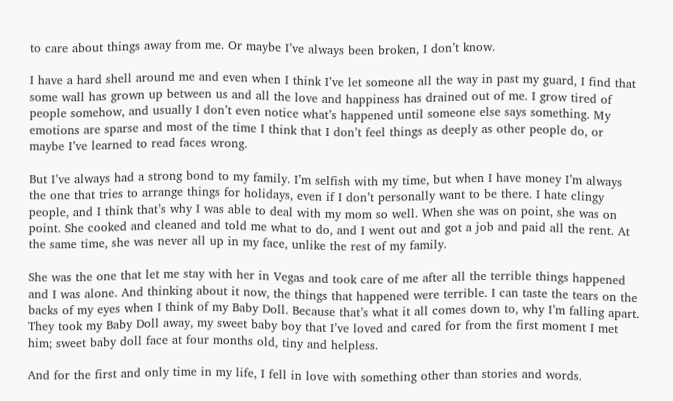to care about things away from me. Or maybe I’ve always been broken, I don’t know.

I have a hard shell around me and even when I think I’ve let someone all the way in past my guard, I find that some wall has grown up between us and all the love and happiness has drained out of me. I grow tired of people somehow, and usually I don’t even notice what’s happened until someone else says something. My emotions are sparse and most of the time I think that I don’t feel things as deeply as other people do, or maybe I’ve learned to read faces wrong.

But I’ve always had a strong bond to my family. I’m selfish with my time, but when I have money I’m always the one that tries to arrange things for holidays, even if I don’t personally want to be there. I hate clingy people, and I think that’s why I was able to deal with my mom so well. When she was on point, she was on point. She cooked and cleaned and told me what to do, and I went out and got a job and paid all the rent. At the same time, she was never all up in my face, unlike the rest of my family.

She was the one that let me stay with her in Vegas and took care of me after all the terrible things happened and I was alone. And thinking about it now, the things that happened were terrible. I can taste the tears on the backs of my eyes when I think of my Baby Doll. Because that’s what it all comes down to, why I’m falling apart. They took my Baby Doll away, my sweet baby boy that I’ve loved and cared for from the first moment I met him; sweet baby doll face at four months old, tiny and helpless.

And for the first and only time in my life, I fell in love with something other than stories and words.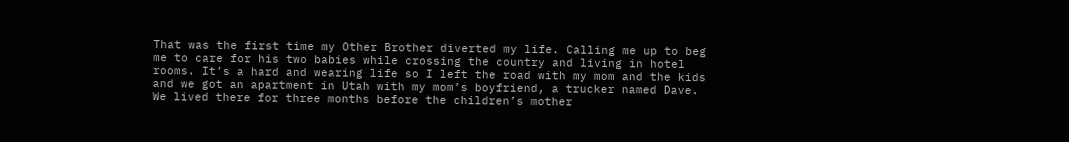That was the first time my Other Brother diverted my life. Calling me up to beg me to care for his two babies while crossing the country and living in hotel rooms. It’s a hard and wearing life so I left the road with my mom and the kids and we got an apartment in Utah with my mom’s boyfriend, a trucker named Dave. We lived there for three months before the children’s mother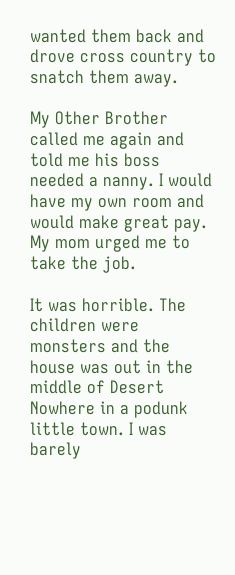wanted them back and drove cross country to snatch them away.

My Other Brother called me again and told me his boss needed a nanny. I would have my own room and would make great pay. My mom urged me to take the job.

It was horrible. The children were monsters and the house was out in the middle of Desert Nowhere in a podunk little town. I was barely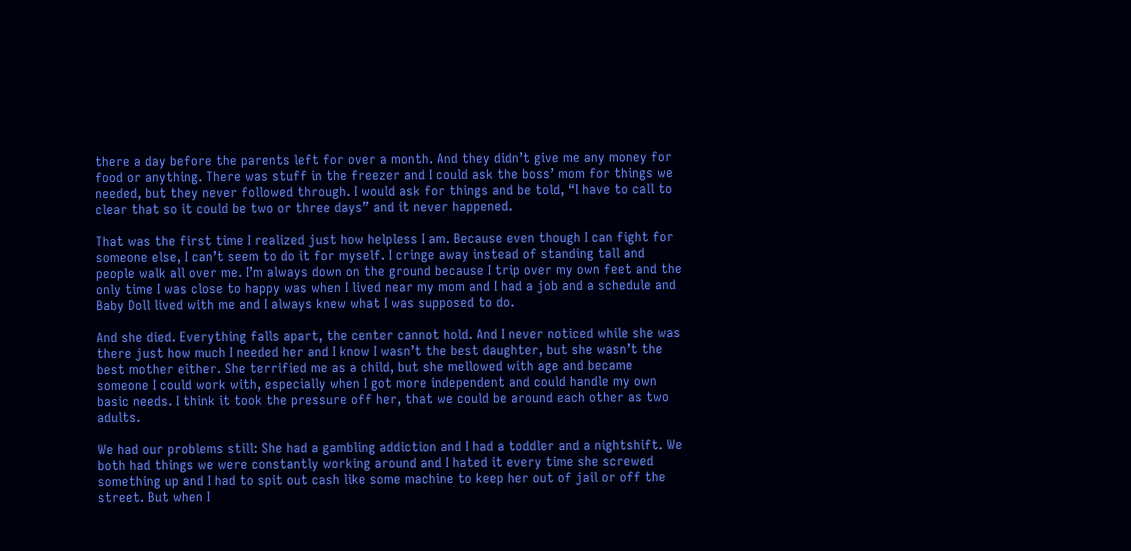there a day before the parents left for over a month. And they didn’t give me any money for food or anything. There was stuff in the freezer and I could ask the boss’ mom for things we needed, but they never followed through. I would ask for things and be told, “I have to call to clear that so it could be two or three days” and it never happened.

That was the first time I realized just how helpless I am. Because even though I can fight for someone else, I can’t seem to do it for myself. I cringe away instead of standing tall and people walk all over me. I’m always down on the ground because I trip over my own feet and the only time I was close to happy was when I lived near my mom and I had a job and a schedule and Baby Doll lived with me and I always knew what I was supposed to do.

And she died. Everything falls apart, the center cannot hold. And I never noticed while she was there just how much I needed her and I know I wasn’t the best daughter, but she wasn’t the best mother either. She terrified me as a child, but she mellowed with age and became someone I could work with, especially when I got more independent and could handle my own basic needs. I think it took the pressure off her, that we could be around each other as two adults.

We had our problems still: She had a gambling addiction and I had a toddler and a nightshift. We both had things we were constantly working around and I hated it every time she screwed something up and I had to spit out cash like some machine to keep her out of jail or off the street. But when I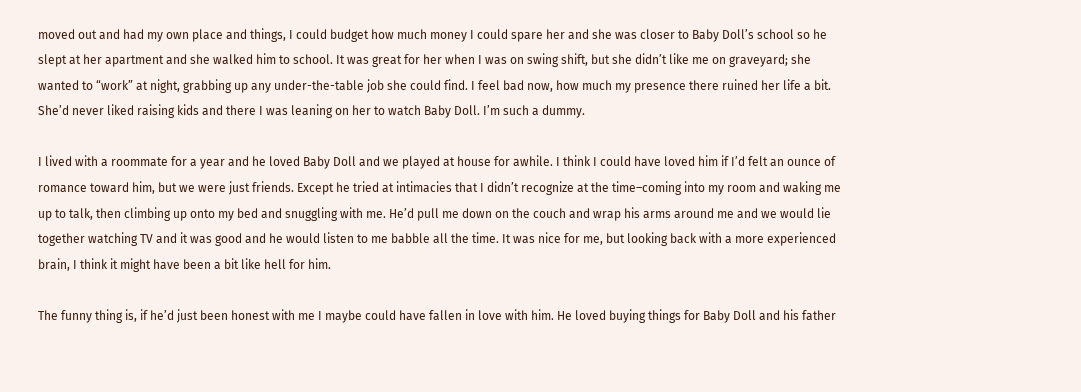moved out and had my own place and things, I could budget how much money I could spare her and she was closer to Baby Doll’s school so he slept at her apartment and she walked him to school. It was great for her when I was on swing shift, but she didn’t like me on graveyard; she wanted to “work” at night, grabbing up any under-the-table job she could find. I feel bad now, how much my presence there ruined her life a bit. She’d never liked raising kids and there I was leaning on her to watch Baby Doll. I’m such a dummy.

I lived with a roommate for a year and he loved Baby Doll and we played at house for awhile. I think I could have loved him if I’d felt an ounce of romance toward him, but we were just friends. Except he tried at intimacies that I didn’t recognize at the time–coming into my room and waking me up to talk, then climbing up onto my bed and snuggling with me. He’d pull me down on the couch and wrap his arms around me and we would lie together watching TV and it was good and he would listen to me babble all the time. It was nice for me, but looking back with a more experienced brain, I think it might have been a bit like hell for him.

The funny thing is, if he’d just been honest with me I maybe could have fallen in love with him. He loved buying things for Baby Doll and his father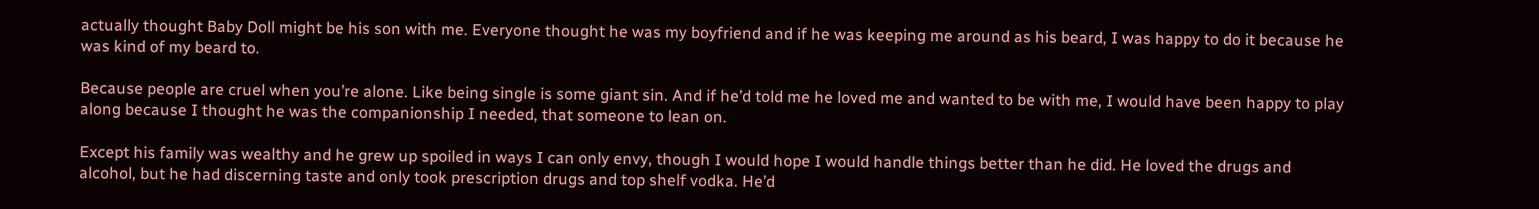actually thought Baby Doll might be his son with me. Everyone thought he was my boyfriend and if he was keeping me around as his beard, I was happy to do it because he was kind of my beard to.

Because people are cruel when you’re alone. Like being single is some giant sin. And if he’d told me he loved me and wanted to be with me, I would have been happy to play along because I thought he was the companionship I needed, that someone to lean on.

Except his family was wealthy and he grew up spoiled in ways I can only envy, though I would hope I would handle things better than he did. He loved the drugs and alcohol, but he had discerning taste and only took prescription drugs and top shelf vodka. He’d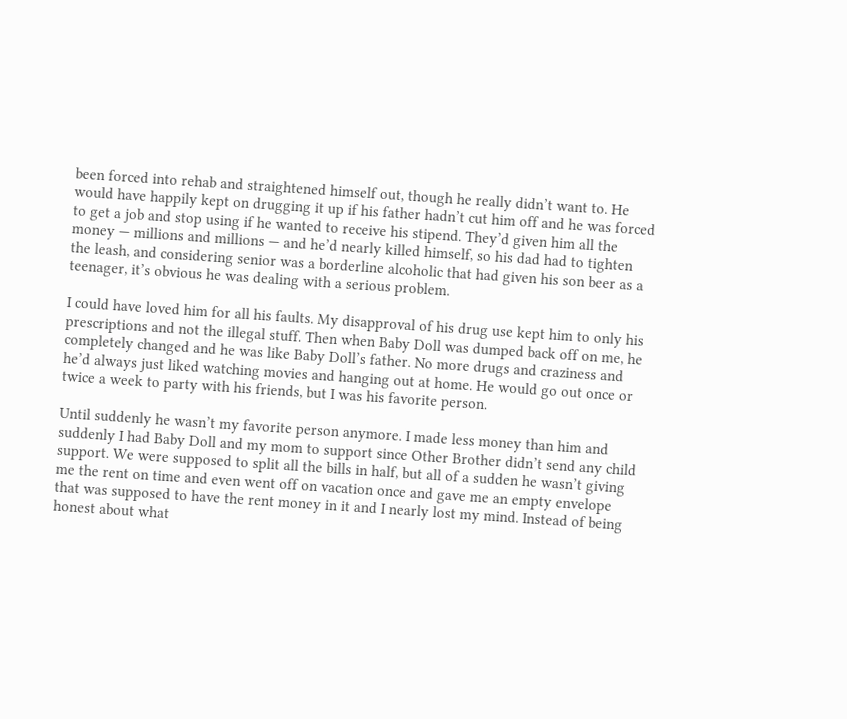been forced into rehab and straightened himself out, though he really didn’t want to. He would have happily kept on drugging it up if his father hadn’t cut him off and he was forced to get a job and stop using if he wanted to receive his stipend. They’d given him all the money — millions and millions — and he’d nearly killed himself, so his dad had to tighten the leash, and considering senior was a borderline alcoholic that had given his son beer as a teenager, it’s obvious he was dealing with a serious problem.

I could have loved him for all his faults. My disapproval of his drug use kept him to only his prescriptions and not the illegal stuff. Then when Baby Doll was dumped back off on me, he completely changed and he was like Baby Doll’s father. No more drugs and craziness and he’d always just liked watching movies and hanging out at home. He would go out once or twice a week to party with his friends, but I was his favorite person.

Until suddenly he wasn’t my favorite person anymore. I made less money than him and suddenly I had Baby Doll and my mom to support since Other Brother didn’t send any child support. We were supposed to split all the bills in half, but all of a sudden he wasn’t giving me the rent on time and even went off on vacation once and gave me an empty envelope that was supposed to have the rent money in it and I nearly lost my mind. Instead of being honest about what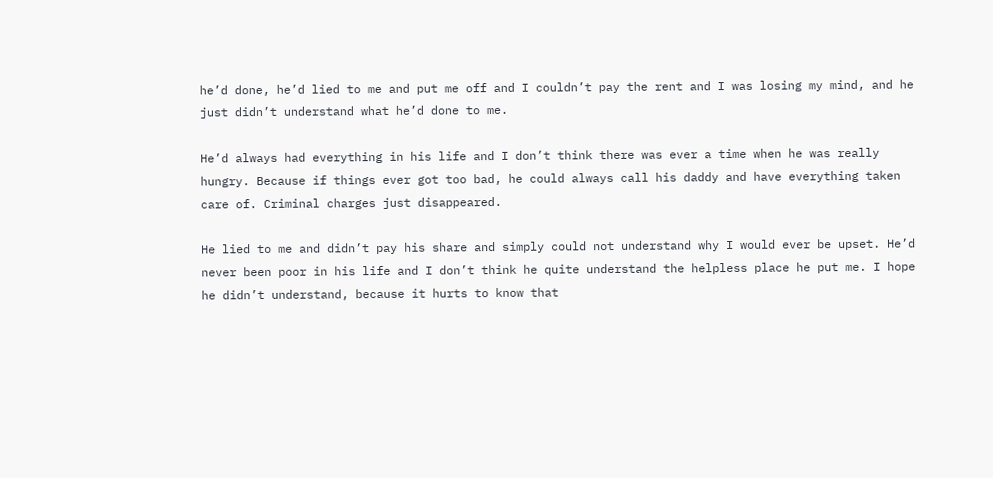he’d done, he’d lied to me and put me off and I couldn’t pay the rent and I was losing my mind, and he just didn’t understand what he’d done to me.

He’d always had everything in his life and I don’t think there was ever a time when he was really hungry. Because if things ever got too bad, he could always call his daddy and have everything taken care of. Criminal charges just disappeared.

He lied to me and didn’t pay his share and simply could not understand why I would ever be upset. He’d never been poor in his life and I don’t think he quite understand the helpless place he put me. I hope he didn’t understand, because it hurts to know that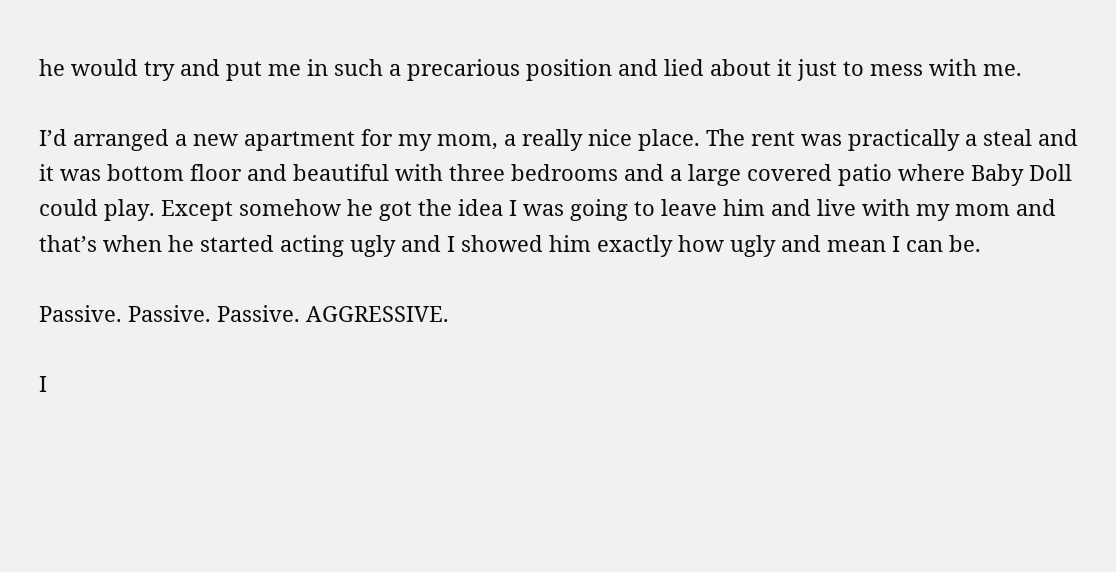he would try and put me in such a precarious position and lied about it just to mess with me.

I’d arranged a new apartment for my mom, a really nice place. The rent was practically a steal and it was bottom floor and beautiful with three bedrooms and a large covered patio where Baby Doll could play. Except somehow he got the idea I was going to leave him and live with my mom and that’s when he started acting ugly and I showed him exactly how ugly and mean I can be.

Passive. Passive. Passive. AGGRESSIVE.

I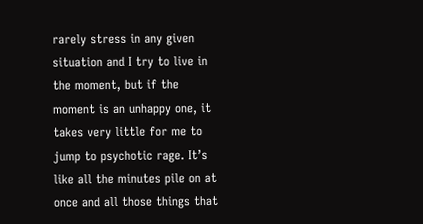rarely stress in any given situation and I try to live in the moment, but if the moment is an unhappy one, it takes very little for me to jump to psychotic rage. It’s like all the minutes pile on at once and all those things that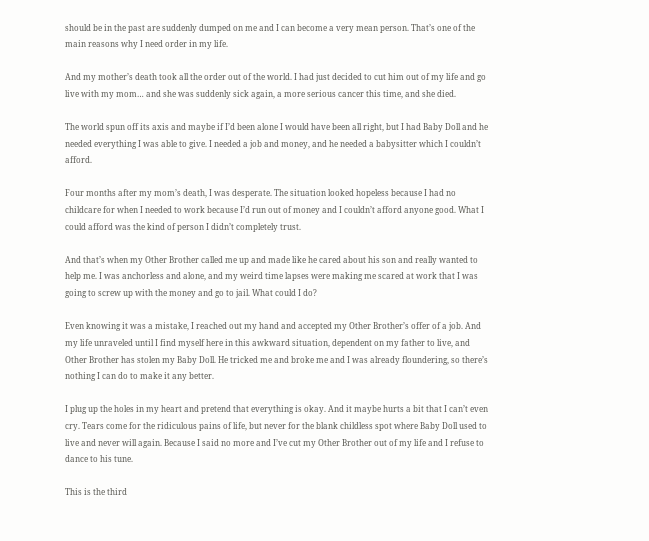should be in the past are suddenly dumped on me and I can become a very mean person. That’s one of the main reasons why I need order in my life.

And my mother’s death took all the order out of the world. I had just decided to cut him out of my life and go live with my mom… and she was suddenly sick again, a more serious cancer this time, and she died.

The world spun off its axis and maybe if I’d been alone I would have been all right, but I had Baby Doll and he needed everything I was able to give. I needed a job and money, and he needed a babysitter which I couldn’t afford.

Four months after my mom’s death, I was desperate. The situation looked hopeless because I had no childcare for when I needed to work because I’d run out of money and I couldn’t afford anyone good. What I could afford was the kind of person I didn’t completely trust.

And that’s when my Other Brother called me up and made like he cared about his son and really wanted to help me. I was anchorless and alone, and my weird time lapses were making me scared at work that I was going to screw up with the money and go to jail. What could I do?

Even knowing it was a mistake, I reached out my hand and accepted my Other Brother’s offer of a job. And my life unraveled until I find myself here in this awkward situation, dependent on my father to live, and Other Brother has stolen my Baby Doll. He tricked me and broke me and I was already floundering, so there’s nothing I can do to make it any better.

I plug up the holes in my heart and pretend that everything is okay. And it maybe hurts a bit that I can’t even cry. Tears come for the ridiculous pains of life, but never for the blank childless spot where Baby Doll used to live and never will again. Because I said no more and I’ve cut my Other Brother out of my life and I refuse to dance to his tune.

This is the third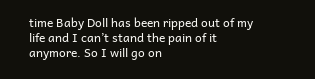time Baby Doll has been ripped out of my life and I can’t stand the pain of it anymore. So I will go on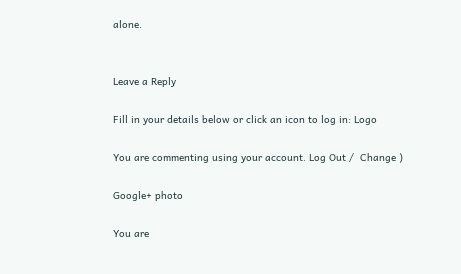alone.


Leave a Reply

Fill in your details below or click an icon to log in: Logo

You are commenting using your account. Log Out /  Change )

Google+ photo

You are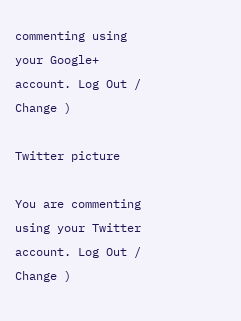commenting using your Google+ account. Log Out /  Change )

Twitter picture

You are commenting using your Twitter account. Log Out /  Change )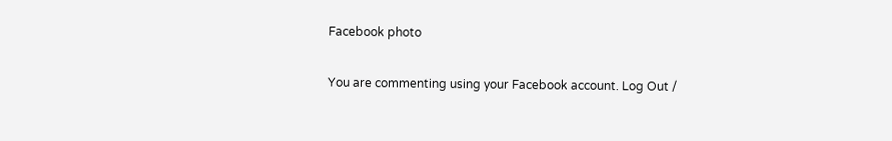Facebook photo

You are commenting using your Facebook account. Log Out /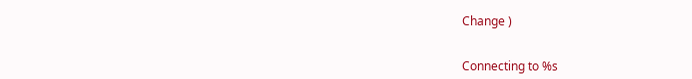Change )


Connecting to %s